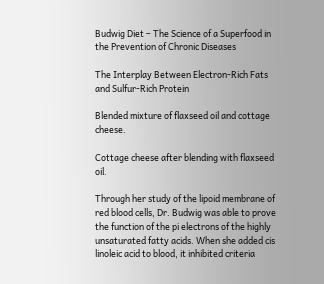Budwig Diet – The Science of a Superfood in the Prevention of Chronic Diseases

The Interplay Between Electron-Rich Fats and Sulfur-Rich Protein

Blended mixture of flaxseed oil and cottage cheese.

Cottage cheese after blending with flaxseed oil.

Through her study of the lipoid membrane of red blood cells, Dr. Budwig was able to prove the function of the pi electrons of the highly unsaturated fatty acids. When she added cis linoleic acid to blood, it inhibited criteria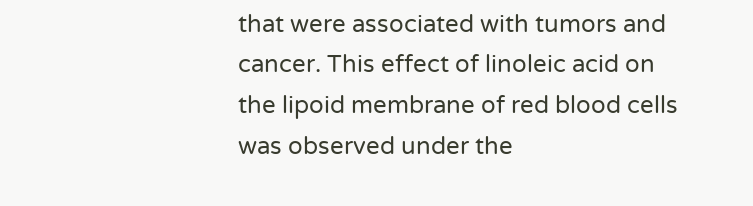that were associated with tumors and cancer. This effect of linoleic acid on the lipoid membrane of red blood cells was observed under the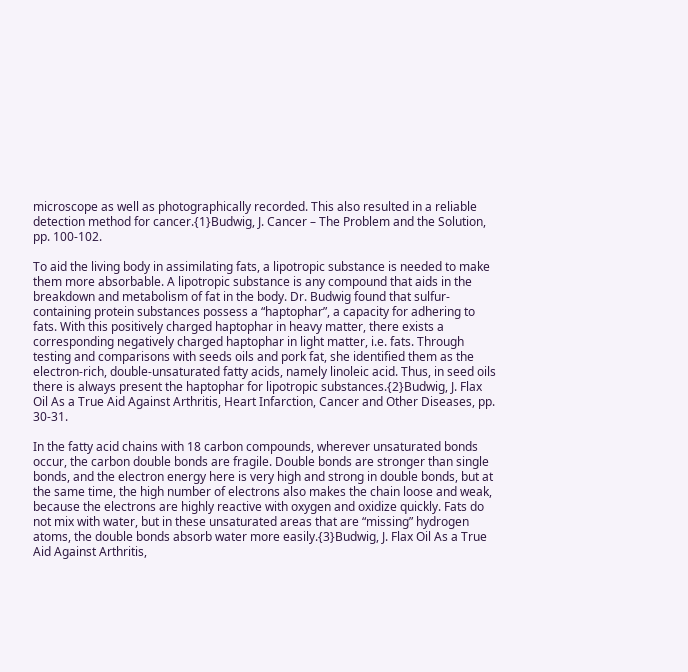microscope as well as photographically recorded. This also resulted in a reliable detection method for cancer.{1}Budwig, J. Cancer – The Problem and the Solution, pp. 100-102.

To aid the living body in assimilating fats, a lipotropic substance is needed to make them more absorbable. A lipotropic substance is any compound that aids in the breakdown and metabolism of fat in the body. Dr. Budwig found that sulfur-containing protein substances possess a “haptophar”, a capacity for adhering to fats. With this positively charged haptophar in heavy matter, there exists a corresponding negatively charged haptophar in light matter, i.e. fats. Through testing and comparisons with seeds oils and pork fat, she identified them as the electron-rich, double-unsaturated fatty acids, namely linoleic acid. Thus, in seed oils there is always present the haptophar for lipotropic substances.{2}Budwig, J. Flax Oil As a True Aid Against Arthritis, Heart Infarction, Cancer and Other Diseases, pp. 30-31.

In the fatty acid chains with 18 carbon compounds, wherever unsaturated bonds occur, the carbon double bonds are fragile. Double bonds are stronger than single bonds, and the electron energy here is very high and strong in double bonds, but at the same time, the high number of electrons also makes the chain loose and weak, because the electrons are highly reactive with oxygen and oxidize quickly. Fats do not mix with water, but in these unsaturated areas that are “missing” hydrogen atoms, the double bonds absorb water more easily.{3}Budwig, J. Flax Oil As a True Aid Against Arthritis,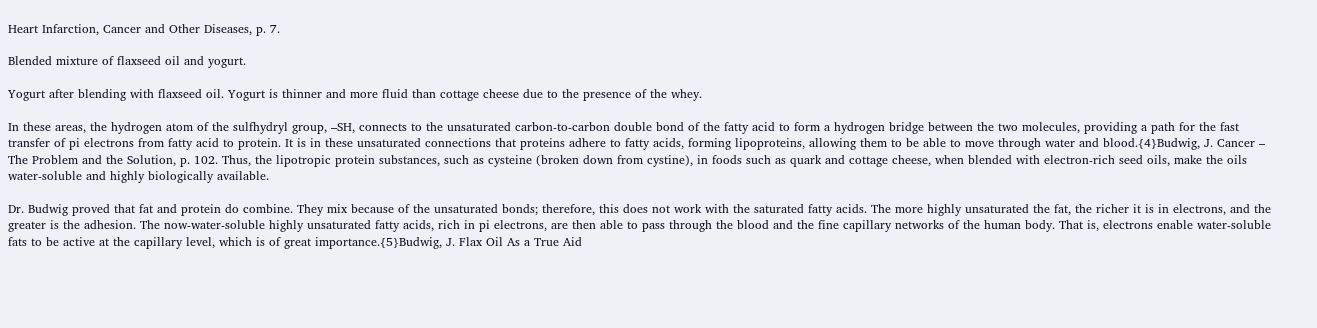Heart Infarction, Cancer and Other Diseases, p. 7.

Blended mixture of flaxseed oil and yogurt.

Yogurt after blending with flaxseed oil. Yogurt is thinner and more fluid than cottage cheese due to the presence of the whey.

In these areas, the hydrogen atom of the sulfhydryl group, –SH, connects to the unsaturated carbon-to-carbon double bond of the fatty acid to form a hydrogen bridge between the two molecules, providing a path for the fast transfer of pi electrons from fatty acid to protein. It is in these unsaturated connections that proteins adhere to fatty acids, forming lipoproteins, allowing them to be able to move through water and blood.{4}Budwig, J. Cancer – The Problem and the Solution, p. 102. Thus, the lipotropic protein substances, such as cysteine (broken down from cystine), in foods such as quark and cottage cheese, when blended with electron-rich seed oils, make the oils water-soluble and highly biologically available.

Dr. Budwig proved that fat and protein do combine. They mix because of the unsaturated bonds; therefore, this does not work with the saturated fatty acids. The more highly unsaturated the fat, the richer it is in electrons, and the greater is the adhesion. The now-water-soluble highly unsaturated fatty acids, rich in pi electrons, are then able to pass through the blood and the fine capillary networks of the human body. That is, electrons enable water-soluble fats to be active at the capillary level, which is of great importance.{5}Budwig, J. Flax Oil As a True Aid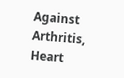Against Arthritis, Heart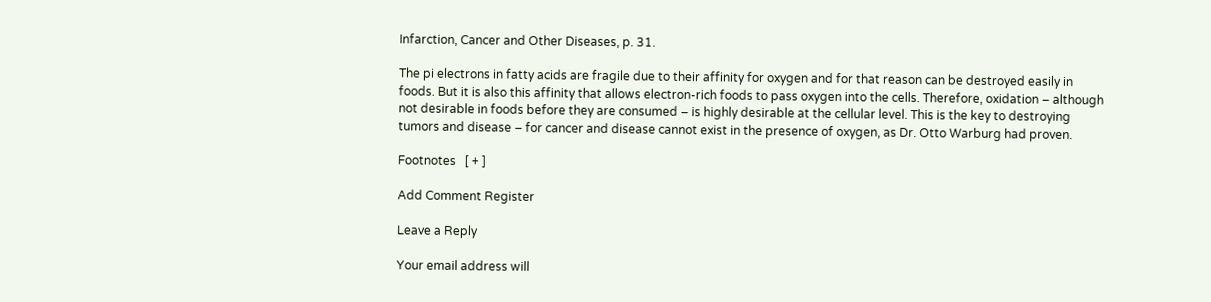Infarction, Cancer and Other Diseases, p. 31.

The pi electrons in fatty acids are fragile due to their affinity for oxygen and for that reason can be destroyed easily in foods. But it is also this affinity that allows electron-rich foods to pass oxygen into the cells. Therefore, oxidation – although not desirable in foods before they are consumed – is highly desirable at the cellular level. This is the key to destroying tumors and disease – for cancer and disease cannot exist in the presence of oxygen, as Dr. Otto Warburg had proven.

Footnotes   [ + ]

Add Comment Register

Leave a Reply

Your email address will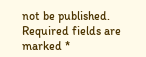not be published. Required fields are marked *